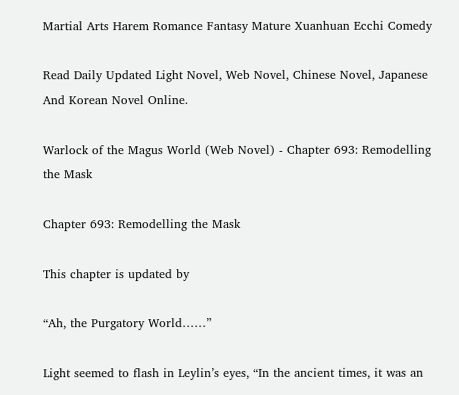Martial Arts Harem Romance Fantasy Mature Xuanhuan Ecchi Comedy

Read Daily Updated Light Novel, Web Novel, Chinese Novel, Japanese And Korean Novel Online.

Warlock of the Magus World (Web Novel) - Chapter 693: Remodelling the Mask

Chapter 693: Remodelling the Mask

This chapter is updated by

“Ah, the Purgatory World……”

Light seemed to flash in Leylin’s eyes, “In the ancient times, it was an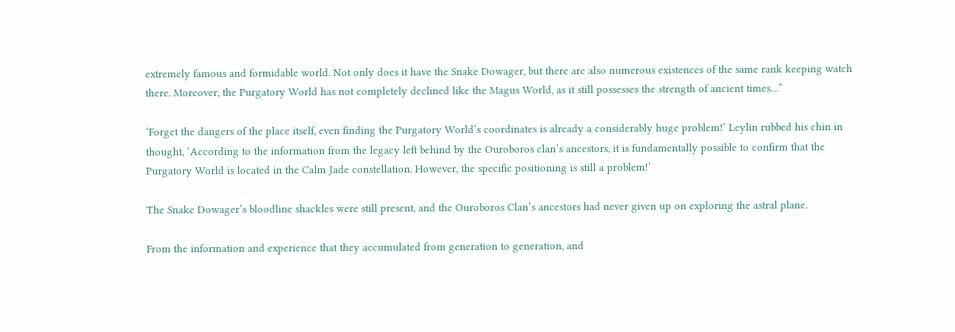extremely famous and formidable world. Not only does it have the Snake Dowager, but there are also numerous existences of the same rank keeping watch there. Moreover, the Purgatory World has not completely declined like the Magus World, as it still possesses the strength of ancient times…”

‘Forget the dangers of the place itself, even finding the Purgatory World’s coordinates is already a considerably huge problem!’ Leylin rubbed his chin in thought, ‘According to the information from the legacy left behind by the Ouroboros clan’s ancestors, it is fundamentally possible to confirm that the Purgatory World is located in the Calm Jade constellation. However, the specific positioning is still a problem!’

The Snake Dowager’s bloodline shackles were still present, and the Ouroboros Clan’s ancestors had never given up on exploring the astral plane.

From the information and experience that they accumulated from generation to generation, and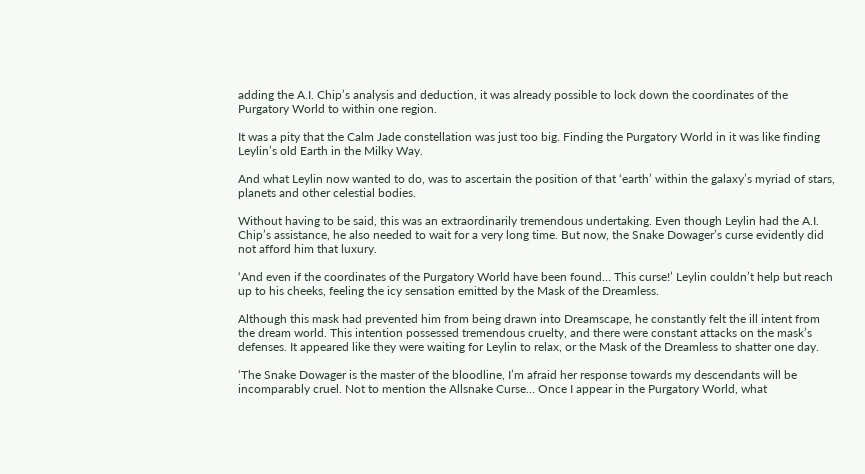adding the A.I. Chip’s analysis and deduction, it was already possible to lock down the coordinates of the Purgatory World to within one region.

It was a pity that the Calm Jade constellation was just too big. Finding the Purgatory World in it was like finding Leylin’s old Earth in the Milky Way.

And what Leylin now wanted to do, was to ascertain the position of that ‘earth’ within the galaxy’s myriad of stars, planets and other celestial bodies.

Without having to be said, this was an extraordinarily tremendous undertaking. Even though Leylin had the A.I. Chip’s assistance, he also needed to wait for a very long time. But now, the Snake Dowager’s curse evidently did not afford him that luxury.

‘And even if the coordinates of the Purgatory World have been found… This curse!’ Leylin couldn’t help but reach up to his cheeks, feeling the icy sensation emitted by the Mask of the Dreamless.

Although this mask had prevented him from being drawn into Dreamscape, he constantly felt the ill intent from the dream world. This intention possessed tremendous cruelty, and there were constant attacks on the mask’s defenses. It appeared like they were waiting for Leylin to relax, or the Mask of the Dreamless to shatter one day.

‘The Snake Dowager is the master of the bloodline, I’m afraid her response towards my descendants will be incomparably cruel. Not to mention the Allsnake Curse… Once I appear in the Purgatory World, what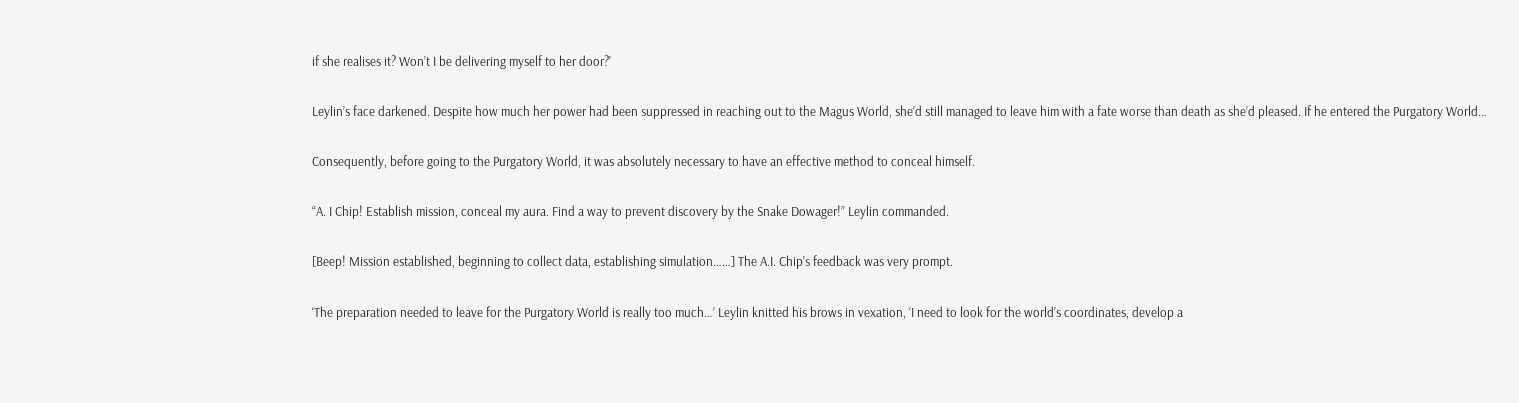if she realises it? Won’t I be delivering myself to her door?’

Leylin’s face darkened. Despite how much her power had been suppressed in reaching out to the Magus World, she’d still managed to leave him with a fate worse than death as she’d pleased. If he entered the Purgatory World…

Consequently, before going to the Purgatory World, it was absolutely necessary to have an effective method to conceal himself.

“A. I Chip! Establish mission, conceal my aura. Find a way to prevent discovery by the Snake Dowager!” Leylin commanded.

[Beep! Mission established, beginning to collect data, establishing simulation……] The A.I. Chip’s feedback was very prompt.

‘The preparation needed to leave for the Purgatory World is really too much…’ Leylin knitted his brows in vexation, ‘I need to look for the world’s coordinates, develop a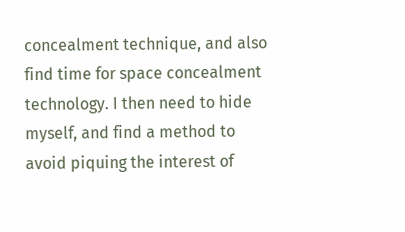concealment technique, and also find time for space concealment technology. I then need to hide myself, and find a method to avoid piquing the interest of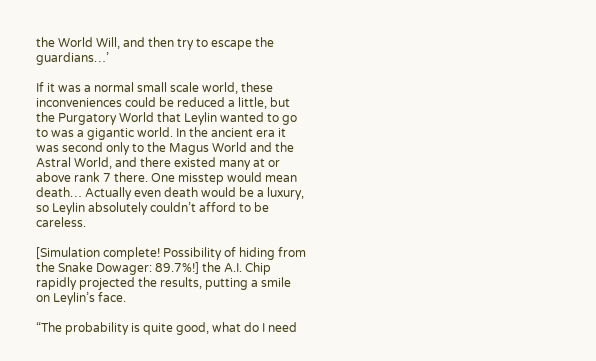the World Will, and then try to escape the guardians…’

If it was a normal small scale world, these inconveniences could be reduced a little, but the Purgatory World that Leylin wanted to go to was a gigantic world. In the ancient era it was second only to the Magus World and the Astral World, and there existed many at or above rank 7 there. One misstep would mean death… Actually even death would be a luxury, so Leylin absolutely couldn’t afford to be careless.

[Simulation complete! Possibility of hiding from the Snake Dowager: 89.7%!] the A.I. Chip rapidly projected the results, putting a smile on Leylin’s face.

“The probability is quite good, what do I need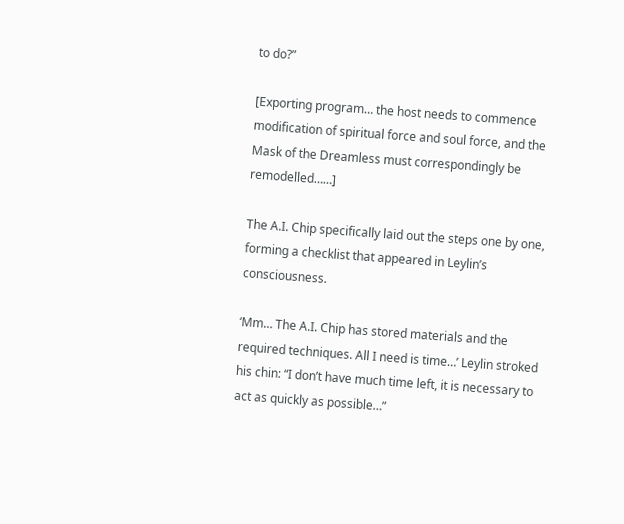to do?”

[Exporting program… the host needs to commence modification of spiritual force and soul force, and the Mask of the Dreamless must correspondingly be remodelled……]

The A.I. Chip specifically laid out the steps one by one, forming a checklist that appeared in Leylin’s consciousness.

‘Mm… The A.I. Chip has stored materials and the required techniques. All I need is time…’ Leylin stroked his chin: “I don’t have much time left, it is necessary to act as quickly as possible…”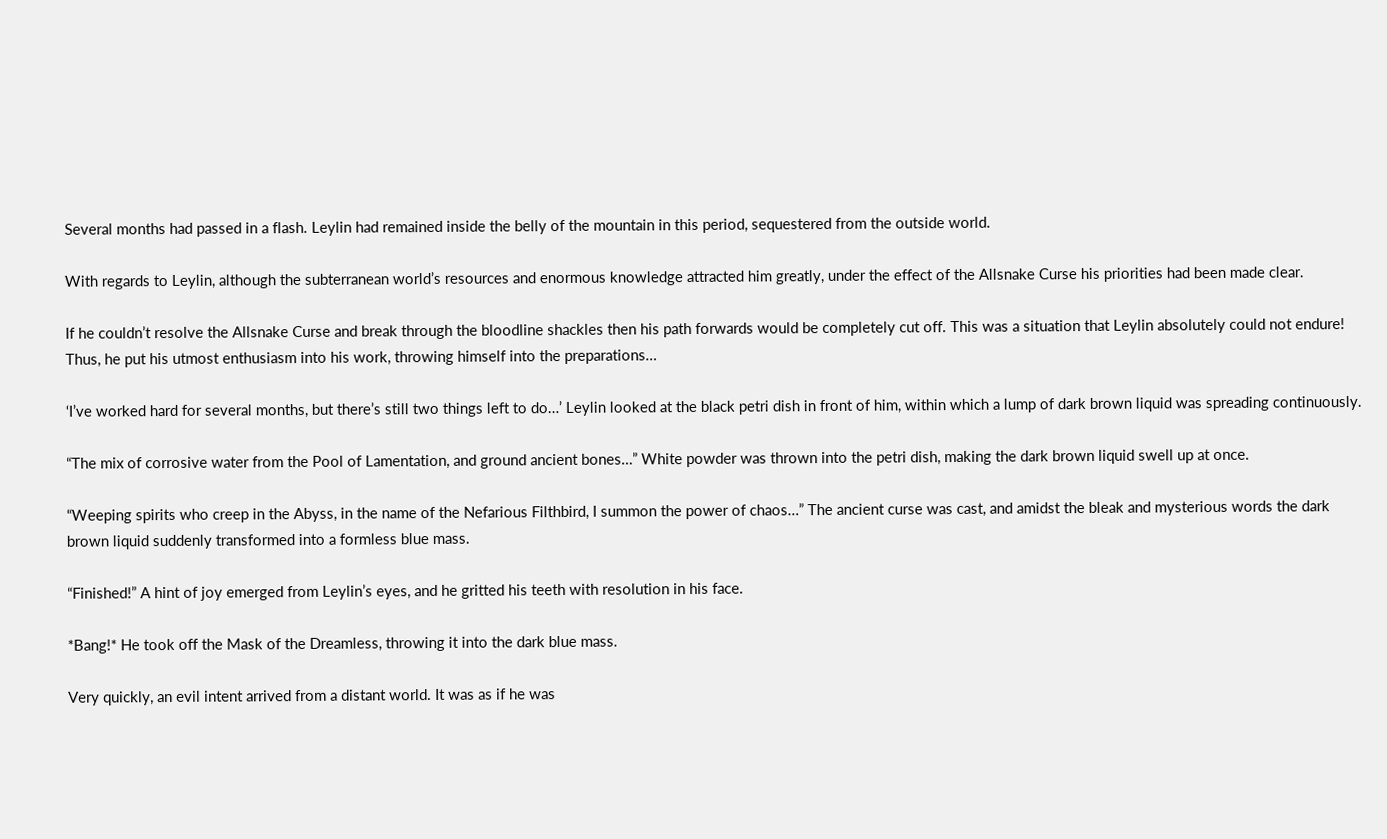Several months had passed in a flash. Leylin had remained inside the belly of the mountain in this period, sequestered from the outside world.

With regards to Leylin, although the subterranean world’s resources and enormous knowledge attracted him greatly, under the effect of the Allsnake Curse his priorities had been made clear.

If he couldn’t resolve the Allsnake Curse and break through the bloodline shackles then his path forwards would be completely cut off. This was a situation that Leylin absolutely could not endure! Thus, he put his utmost enthusiasm into his work, throwing himself into the preparations…

‘I’ve worked hard for several months, but there’s still two things left to do…’ Leylin looked at the black petri dish in front of him, within which a lump of dark brown liquid was spreading continuously.

“The mix of corrosive water from the Pool of Lamentation, and ground ancient bones…” White powder was thrown into the petri dish, making the dark brown liquid swell up at once.

“Weeping spirits who creep in the Abyss, in the name of the Nefarious Filthbird, I summon the power of chaos…” The ancient curse was cast, and amidst the bleak and mysterious words the dark brown liquid suddenly transformed into a formless blue mass.

“Finished!” A hint of joy emerged from Leylin’s eyes, and he gritted his teeth with resolution in his face.

*Bang!* He took off the Mask of the Dreamless, throwing it into the dark blue mass.

Very quickly, an evil intent arrived from a distant world. It was as if he was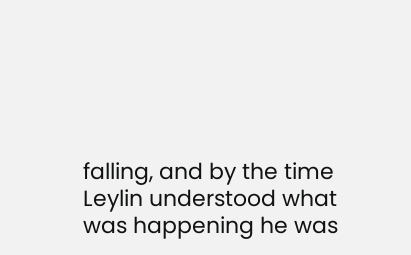falling, and by the time Leylin understood what was happening he was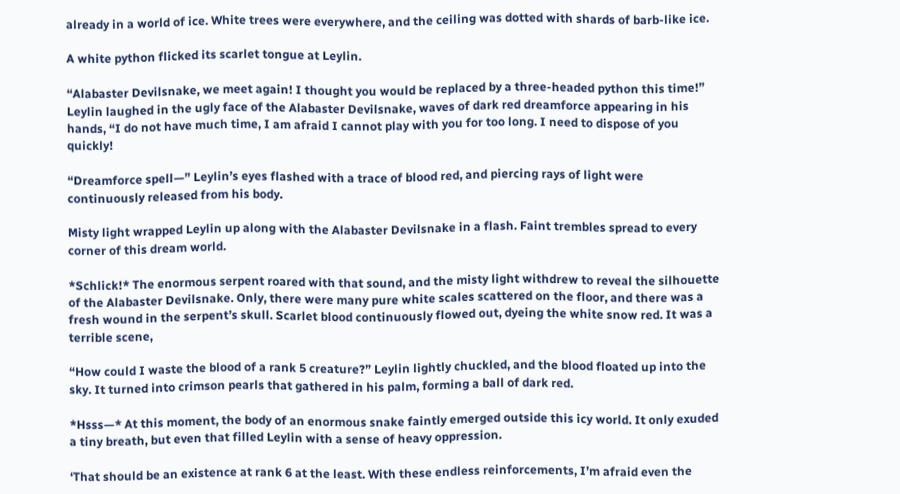already in a world of ice. White trees were everywhere, and the ceiling was dotted with shards of barb-like ice.

A white python flicked its scarlet tongue at Leylin.

“Alabaster Devilsnake, we meet again! I thought you would be replaced by a three-headed python this time!” Leylin laughed in the ugly face of the Alabaster Devilsnake, waves of dark red dreamforce appearing in his hands, “I do not have much time, I am afraid I cannot play with you for too long. I need to dispose of you quickly!

“Dreamforce spell—” Leylin’s eyes flashed with a trace of blood red, and piercing rays of light were continuously released from his body.

Misty light wrapped Leylin up along with the Alabaster Devilsnake in a flash. Faint trembles spread to every corner of this dream world.

*Schlick!* The enormous serpent roared with that sound, and the misty light withdrew to reveal the silhouette of the Alabaster Devilsnake. Only, there were many pure white scales scattered on the floor, and there was a fresh wound in the serpent’s skull. Scarlet blood continuously flowed out, dyeing the white snow red. It was a terrible scene,

“How could I waste the blood of a rank 5 creature?” Leylin lightly chuckled, and the blood floated up into the sky. It turned into crimson pearls that gathered in his palm, forming a ball of dark red.

*Hsss—* At this moment, the body of an enormous snake faintly emerged outside this icy world. It only exuded a tiny breath, but even that filled Leylin with a sense of heavy oppression.

‘That should be an existence at rank 6 at the least. With these endless reinforcements, I’m afraid even the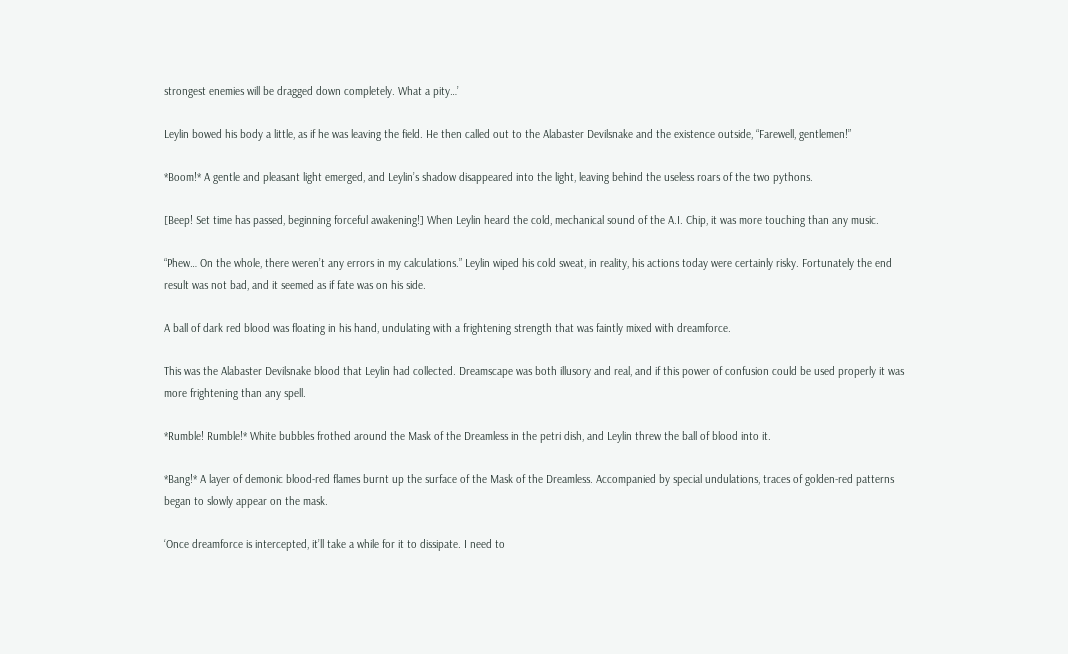strongest enemies will be dragged down completely. What a pity…’

Leylin bowed his body a little, as if he was leaving the field. He then called out to the Alabaster Devilsnake and the existence outside, “Farewell, gentlemen!”

*Boom!* A gentle and pleasant light emerged, and Leylin’s shadow disappeared into the light, leaving behind the useless roars of the two pythons.

[Beep! Set time has passed, beginning forceful awakening!] When Leylin heard the cold, mechanical sound of the A.I. Chip, it was more touching than any music.

“Phew… On the whole, there weren’t any errors in my calculations.” Leylin wiped his cold sweat, in reality, his actions today were certainly risky. Fortunately the end result was not bad, and it seemed as if fate was on his side.

A ball of dark red blood was floating in his hand, undulating with a frightening strength that was faintly mixed with dreamforce.

This was the Alabaster Devilsnake blood that Leylin had collected. Dreamscape was both illusory and real, and if this power of confusion could be used properly it was more frightening than any spell.

*Rumble! Rumble!* White bubbles frothed around the Mask of the Dreamless in the petri dish, and Leylin threw the ball of blood into it.

*Bang!* A layer of demonic blood-red flames burnt up the surface of the Mask of the Dreamless. Accompanied by special undulations, traces of golden-red patterns began to slowly appear on the mask.

‘Once dreamforce is intercepted, it’ll take a while for it to dissipate. I need to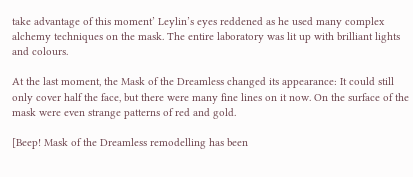take advantage of this moment’ Leylin’s eyes reddened as he used many complex alchemy techniques on the mask. The entire laboratory was lit up with brilliant lights and colours.

At the last moment, the Mask of the Dreamless changed its appearance: It could still only cover half the face, but there were many fine lines on it now. On the surface of the mask were even strange patterns of red and gold.

[Beep! Mask of the Dreamless remodelling has been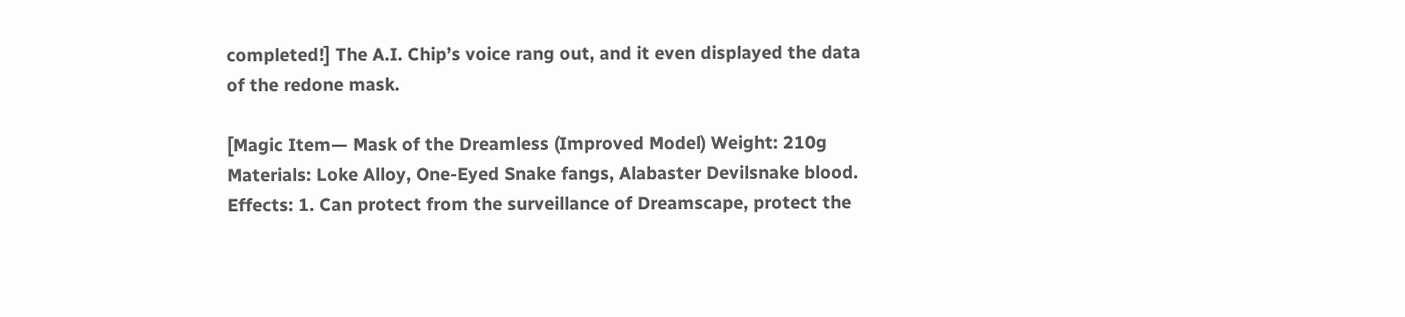completed!] The A.I. Chip’s voice rang out, and it even displayed the data of the redone mask.

[Magic Item— Mask of the Dreamless (Improved Model) Weight: 210g Materials: Loke Alloy, One-Eyed Snake fangs, Alabaster Devilsnake blood. Effects: 1. Can protect from the surveillance of Dreamscape, protect the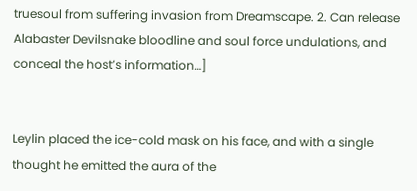truesoul from suffering invasion from Dreamscape. 2. Can release Alabaster Devilsnake bloodline and soul force undulations, and conceal the host’s information…]


Leylin placed the ice-cold mask on his face, and with a single thought he emitted the aura of the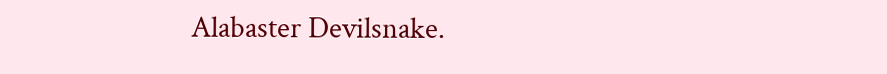Alabaster Devilsnake.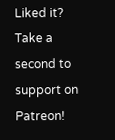Liked it? Take a second to support on Patreon!